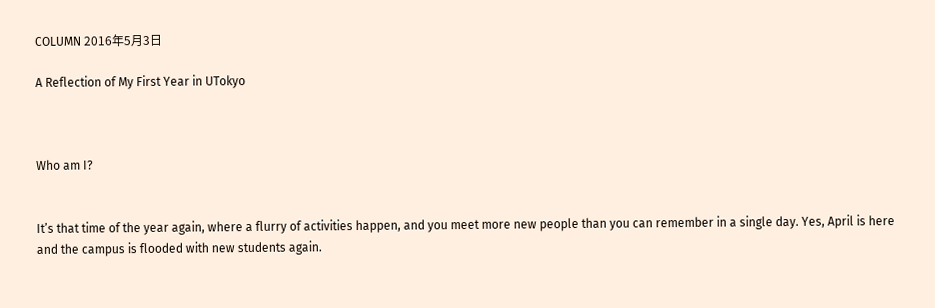COLUMN 2016年5月3日

A Reflection of My First Year in UTokyo



Who am I?


It’s that time of the year again, where a flurry of activities happen, and you meet more new people than you can remember in a single day. Yes, April is here and the campus is flooded with new students again.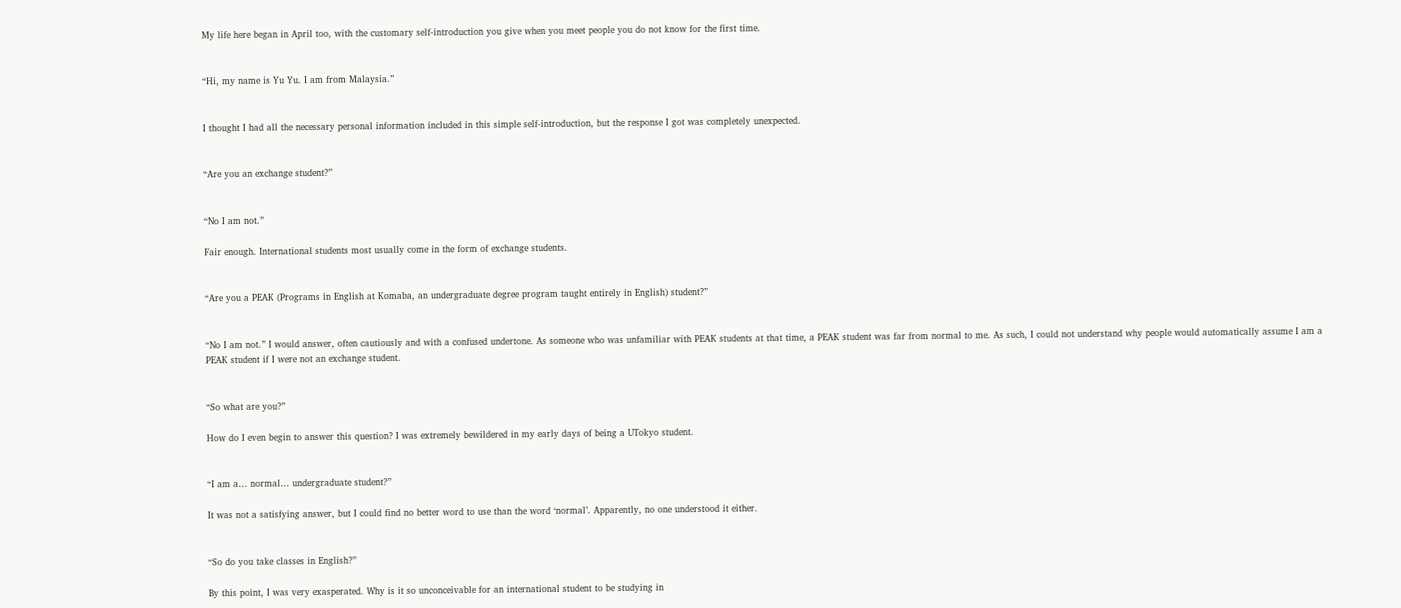My life here began in April too, with the customary self-introduction you give when you meet people you do not know for the first time.


“Hi, my name is Yu Yu. I am from Malaysia.”


I thought I had all the necessary personal information included in this simple self-introduction, but the response I got was completely unexpected.


“Are you an exchange student?”


“No I am not.”

Fair enough. International students most usually come in the form of exchange students.


“Are you a PEAK (Programs in English at Komaba, an undergraduate degree program taught entirely in English) student?”


“No I am not.” I would answer, often cautiously and with a confused undertone. As someone who was unfamiliar with PEAK students at that time, a PEAK student was far from normal to me. As such, I could not understand why people would automatically assume I am a PEAK student if I were not an exchange student.


“So what are you?”

How do I even begin to answer this question? I was extremely bewildered in my early days of being a UTokyo student.


“I am a… normal… undergraduate student?”

It was not a satisfying answer, but I could find no better word to use than the word ‘normal’. Apparently, no one understood it either.


“So do you take classes in English?”

By this point, I was very exasperated. Why is it so unconceivable for an international student to be studying in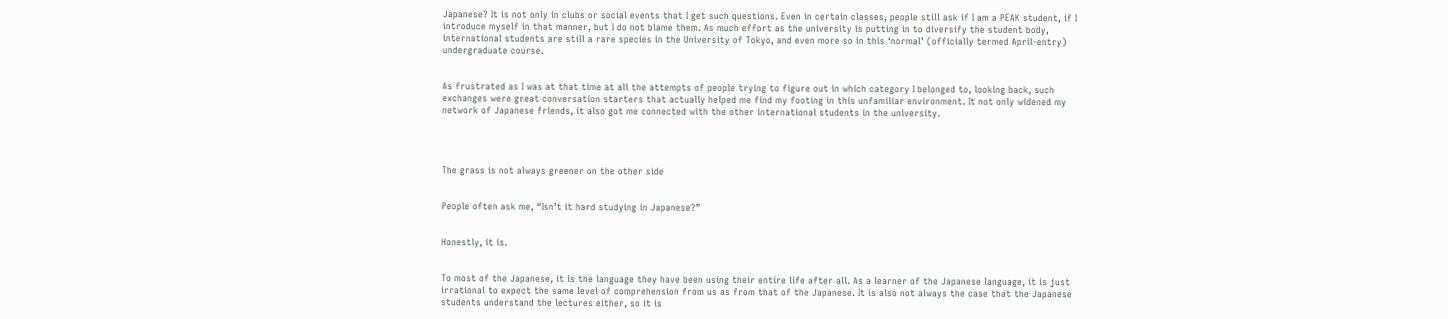Japanese? It is not only in clubs or social events that I get such questions. Even in certain classes, people still ask if I am a PEAK student, if I introduce myself in that manner, but I do not blame them. As much effort as the university is putting in to diversify the student body, international students are still a rare species in the University of Tokyo, and even more so in this ‘normal’ (officially termed April-entry) undergraduate course.


As frustrated as I was at that time at all the attempts of people trying to figure out in which category I belonged to, looking back, such exchanges were great conversation starters that actually helped me find my footing in this unfamiliar environment. It not only widened my network of Japanese friends, it also got me connected with the other international students in the university.




The grass is not always greener on the other side


People often ask me, “Isn’t it hard studying in Japanese?”


Honestly, it is.


To most of the Japanese, it is the language they have been using their entire life after all. As a learner of the Japanese language, it is just irrational to expect the same level of comprehension from us as from that of the Japanese. It is also not always the case that the Japanese students understand the lectures either, so it is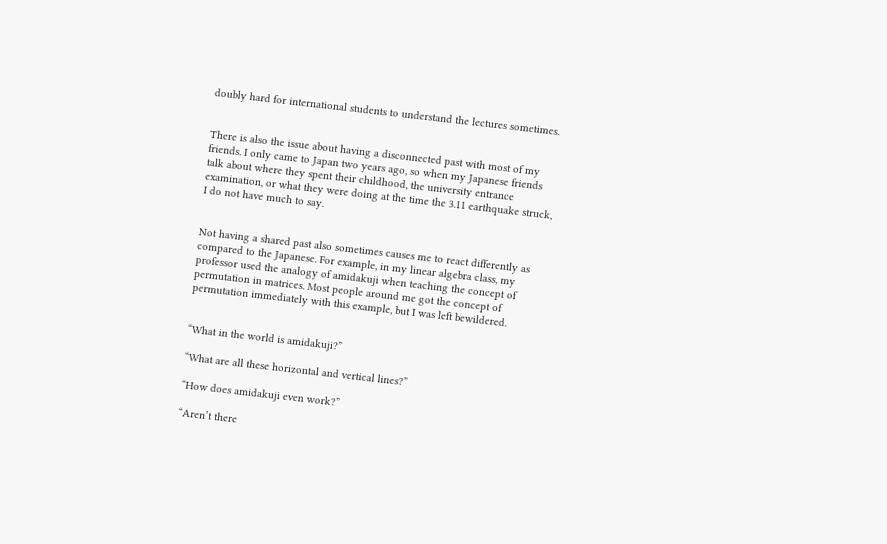doubly hard for international students to understand the lectures sometimes.


There is also the issue about having a disconnected past with most of my friends. I only came to Japan two years ago, so when my Japanese friends talk about where they spent their childhood, the university entrance examination, or what they were doing at the time the 3.11 earthquake struck, I do not have much to say.


Not having a shared past also sometimes causes me to react differently as compared to the Japanese. For example, in my linear algebra class, my professor used the analogy of amidakuji when teaching the concept of permutation in matrices. Most people around me got the concept of permutation immediately with this example, but I was left bewildered.


“What in the world is amidakuji?”

“What are all these horizontal and vertical lines?”

“How does amidakuji even work?”

“Aren’t there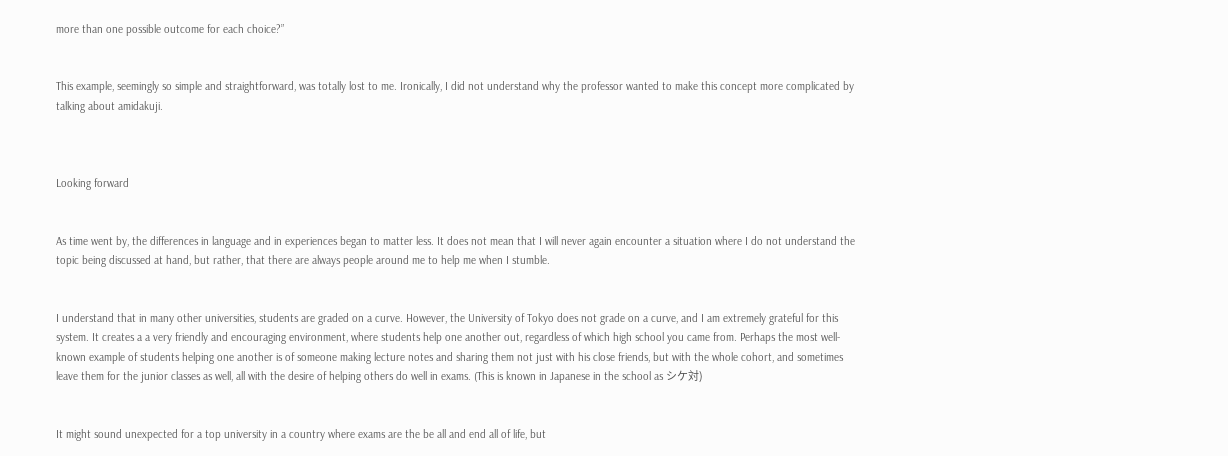more than one possible outcome for each choice?”


This example, seemingly so simple and straightforward, was totally lost to me. Ironically, I did not understand why the professor wanted to make this concept more complicated by talking about amidakuji.



Looking forward


As time went by, the differences in language and in experiences began to matter less. It does not mean that I will never again encounter a situation where I do not understand the topic being discussed at hand, but rather, that there are always people around me to help me when I stumble.


I understand that in many other universities, students are graded on a curve. However, the University of Tokyo does not grade on a curve, and I am extremely grateful for this system. It creates a a very friendly and encouraging environment, where students help one another out, regardless of which high school you came from. Perhaps the most well-known example of students helping one another is of someone making lecture notes and sharing them not just with his close friends, but with the whole cohort, and sometimes leave them for the junior classes as well, all with the desire of helping others do well in exams. (This is known in Japanese in the school as シケ対)


It might sound unexpected for a top university in a country where exams are the be all and end all of life, but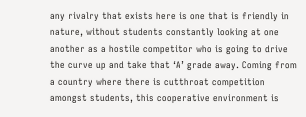any rivalry that exists here is one that is friendly in nature, without students constantly looking at one another as a hostile competitor who is going to drive the curve up and take that ‘A’ grade away. Coming from a country where there is cutthroat competition amongst students, this cooperative environment is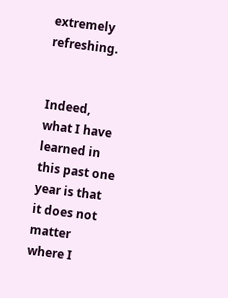extremely refreshing.


Indeed, what I have learned in this past one year is that it does not matter where I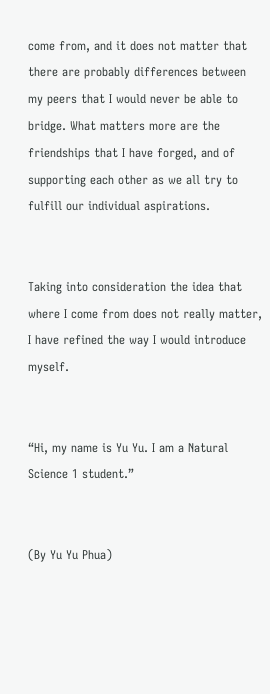come from, and it does not matter that there are probably differences between my peers that I would never be able to bridge. What matters more are the friendships that I have forged, and of supporting each other as we all try to fulfill our individual aspirations.


Taking into consideration the idea that where I come from does not really matter, I have refined the way I would introduce myself.


“Hi, my name is Yu Yu. I am a Natural Science 1 student.”


(By Yu Yu Phua)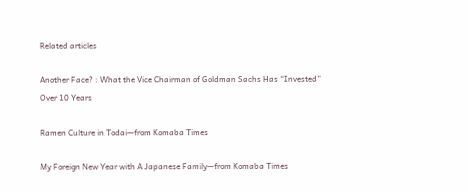Related articles

Another Face? : What the Vice Chairman of Goldman Sachs Has “Invested” Over 10 Years

Ramen Culture in Todai—from Komaba Times

My Foreign New Year with A Japanese Family—from Komaba Times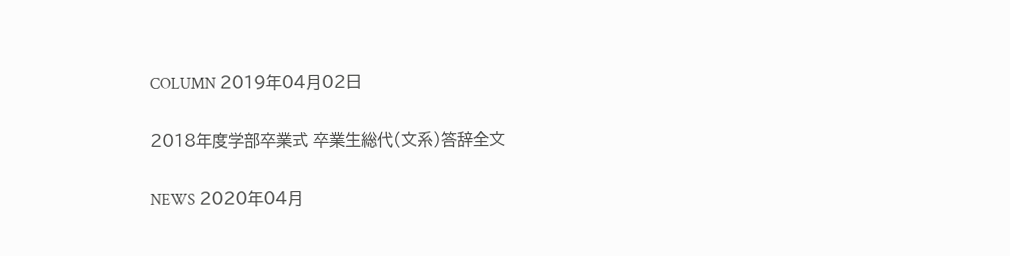COLUMN 2019年04月02日

2018年度学部卒業式 卒業生総代(文系)答辞全文

NEWS 2020年04月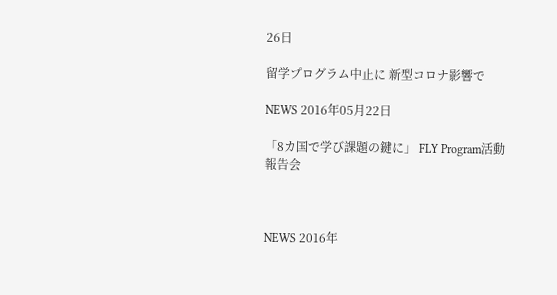26日

留学プログラム中止に 新型コロナ影響で

NEWS 2016年05月22日

「8カ国で学び課題の鍵に」 FLY Program活動報告会



NEWS 2016年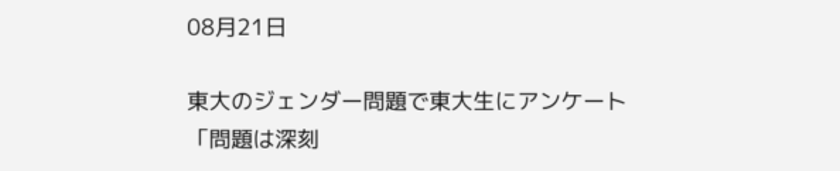08月21日

東大のジェンダー問題で東大生にアンケート 「問題は深刻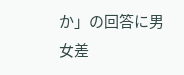か」の回答に男女差